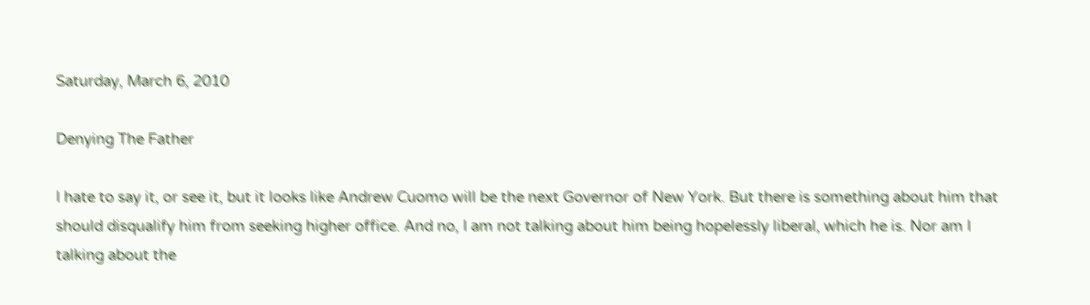Saturday, March 6, 2010

Denying The Father

I hate to say it, or see it, but it looks like Andrew Cuomo will be the next Governor of New York. But there is something about him that should disqualify him from seeking higher office. And no, I am not talking about him being hopelessly liberal, which he is. Nor am I talking about the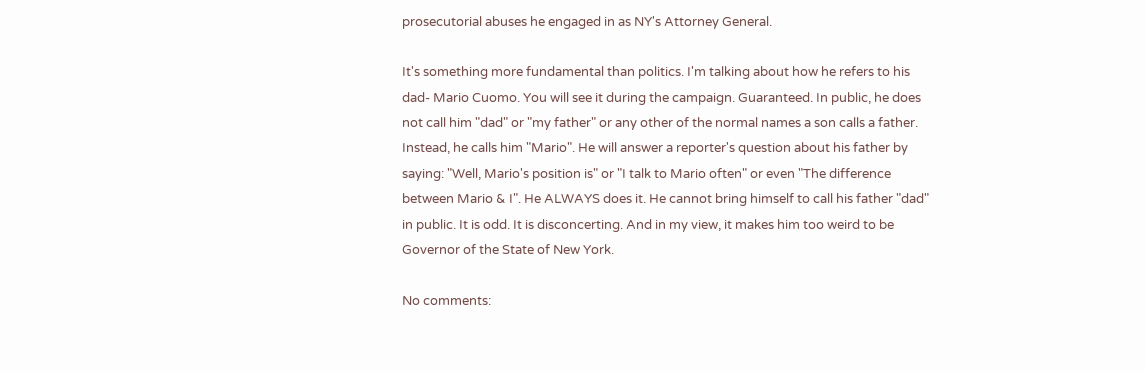prosecutorial abuses he engaged in as NY's Attorney General.

It's something more fundamental than politics. I'm talking about how he refers to his dad- Mario Cuomo. You will see it during the campaign. Guaranteed. In public, he does not call him "dad" or "my father" or any other of the normal names a son calls a father. Instead, he calls him "Mario". He will answer a reporter's question about his father by saying: "Well, Mario's position is" or "I talk to Mario often" or even "The difference between Mario & I". He ALWAYS does it. He cannot bring himself to call his father "dad" in public. It is odd. It is disconcerting. And in my view, it makes him too weird to be Governor of the State of New York.

No comments: